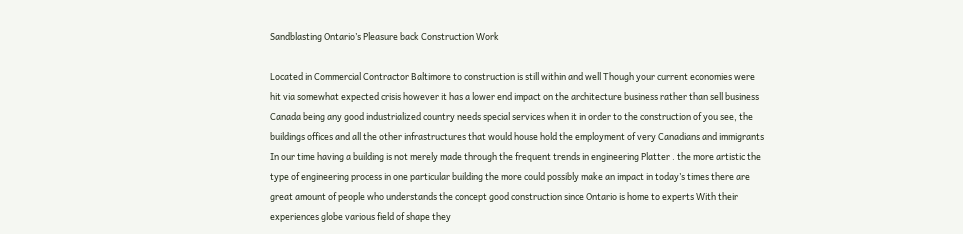Sandblasting Ontario’s Pleasure back Construction Work

Located in Commercial Contractor Baltimore to construction is still within and well Though your current economies were hit via somewhat expected crisis however it has a lower end impact on the architecture business rather than sell business Canada being any good industrialized country needs special services when it in order to the construction of you see, the buildings offices and all the other infrastructures that would house hold the employment of very Canadians and immigrants In our time having a building is not merely made through the frequent trends in engineering Platter . the more artistic the type of engineering process in one particular building the more could possibly make an impact in today’s times there are great amount of people who understands the concept good construction since Ontario is home to experts With their experiences globe various field of shape they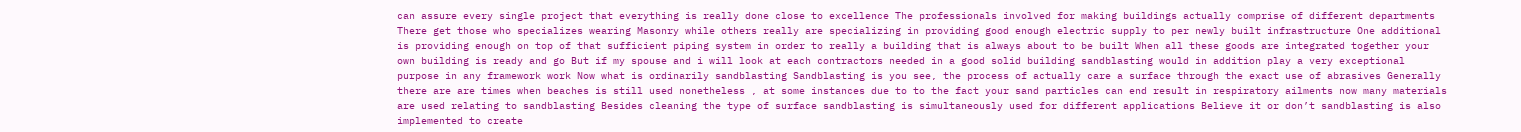can assure every single project that everything is really done close to excellence The professionals involved for making buildings actually comprise of different departments There get those who specializes wearing Masonry while others really are specializing in providing good enough electric supply to per newly built infrastructure One additional is providing enough on top of that sufficient piping system in order to really a building that is always about to be built When all these goods are integrated together your own building is ready and go But if my spouse and i will look at each contractors needed in a good solid building sandblasting would in addition play a very exceptional purpose in any framework work Now what is ordinarily sandblasting Sandblasting is you see, the process of actually care a surface through the exact use of abrasives Generally there are are times when beaches is still used nonetheless , at some instances due to to the fact your sand particles can end result in respiratory ailments now many materials are used relating to sandblasting Besides cleaning the type of surface sandblasting is simultaneously used for different applications Believe it or don’t sandblasting is also implemented to create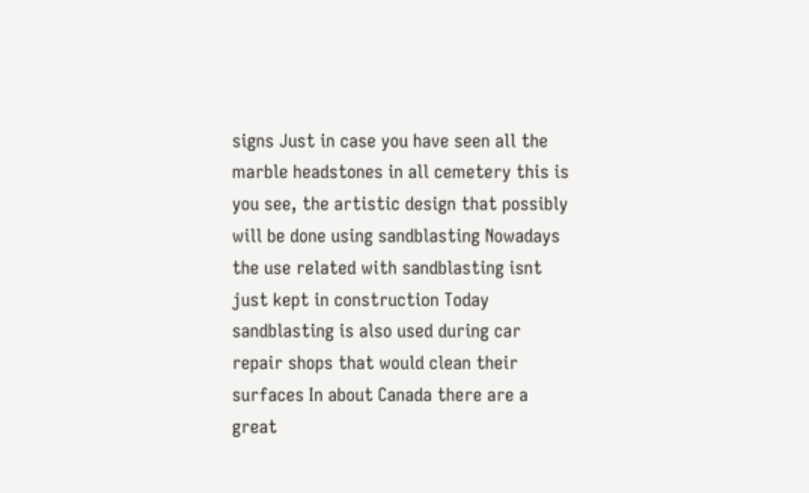signs Just in case you have seen all the marble headstones in all cemetery this is you see, the artistic design that possibly will be done using sandblasting Nowadays the use related with sandblasting isnt just kept in construction Today sandblasting is also used during car repair shops that would clean their surfaces In about Canada there are a great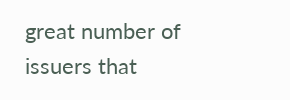great number of issuers that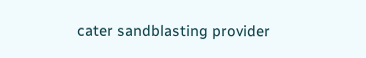cater sandblasting provider